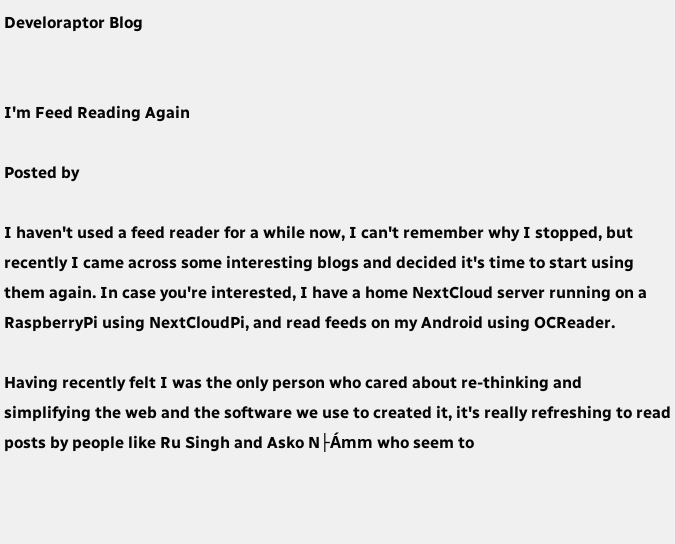Develoraptor Blog


I'm Feed Reading Again

Posted by

I haven't used a feed reader for a while now, I can't remember why I stopped, but recently I came across some interesting blogs and decided it's time to start using them again. In case you're interested, I have a home NextCloud server running on a RaspberryPi using NextCloudPi, and read feeds on my Android using OCReader.

Having recently felt I was the only person who cared about re-thinking and simplifying the web and the software we use to created it, it's really refreshing to read posts by people like Ru Singh and Asko N├Ámm who seem to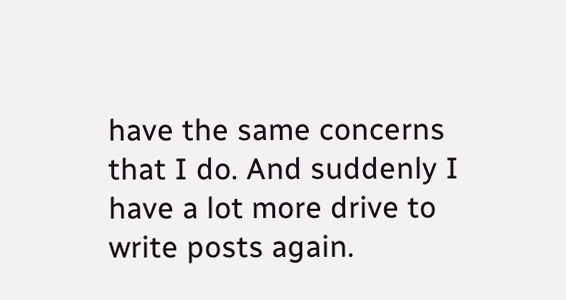have the same concerns that I do. And suddenly I have a lot more drive to write posts again.